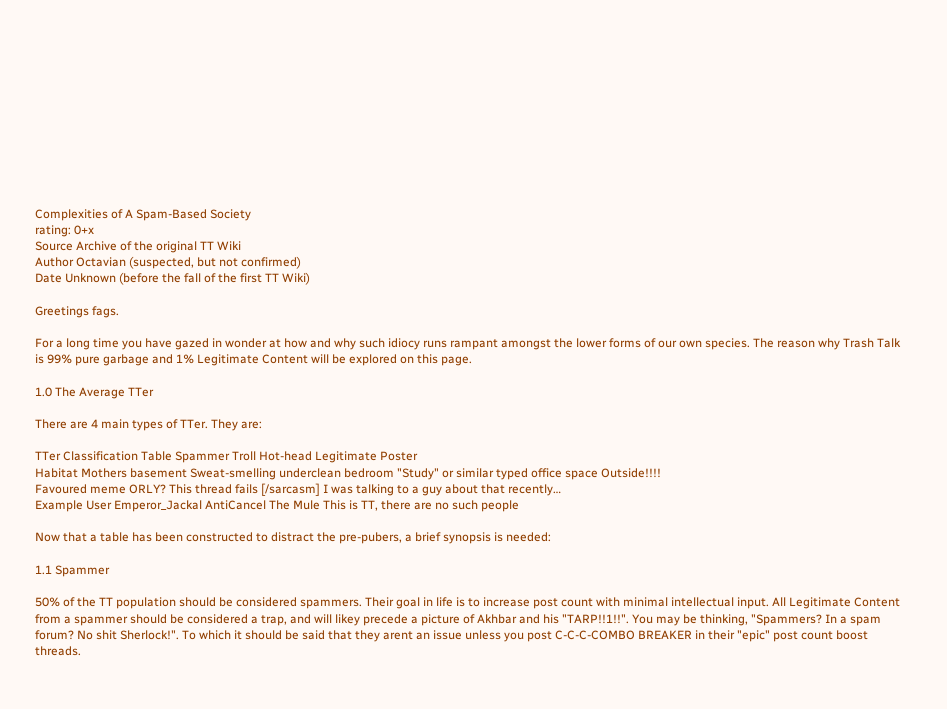Complexities of A Spam-Based Society
rating: 0+x
Source Archive of the original TT Wiki
Author Octavian (suspected, but not confirmed)
Date Unknown (before the fall of the first TT Wiki)

Greetings fags.

For a long time you have gazed in wonder at how and why such idiocy runs rampant amongst the lower forms of our own species. The reason why Trash Talk is 99% pure garbage and 1% Legitimate Content will be explored on this page.

1.0 The Average TTer

There are 4 main types of TTer. They are:

TTer Classification Table Spammer Troll Hot-head Legitimate Poster
Habitat Mothers basement Sweat-smelling underclean bedroom "Study" or similar typed office space Outside!!!!
Favoured meme ORLY? This thread fails [/sarcasm] I was talking to a guy about that recently…
Example User Emperor_Jackal AntiCancel The Mule This is TT, there are no such people

Now that a table has been constructed to distract the pre-pubers, a brief synopsis is needed:

1.1 Spammer

50% of the TT population should be considered spammers. Their goal in life is to increase post count with minimal intellectual input. All Legitimate Content from a spammer should be considered a trap, and will likey precede a picture of Akhbar and his "TARP!!1!!". You may be thinking, "Spammers? In a spam forum? No shit Sherlock!". To which it should be said that they arent an issue unless you post C-C-C-COMBO BREAKER in their "epic" post count boost threads.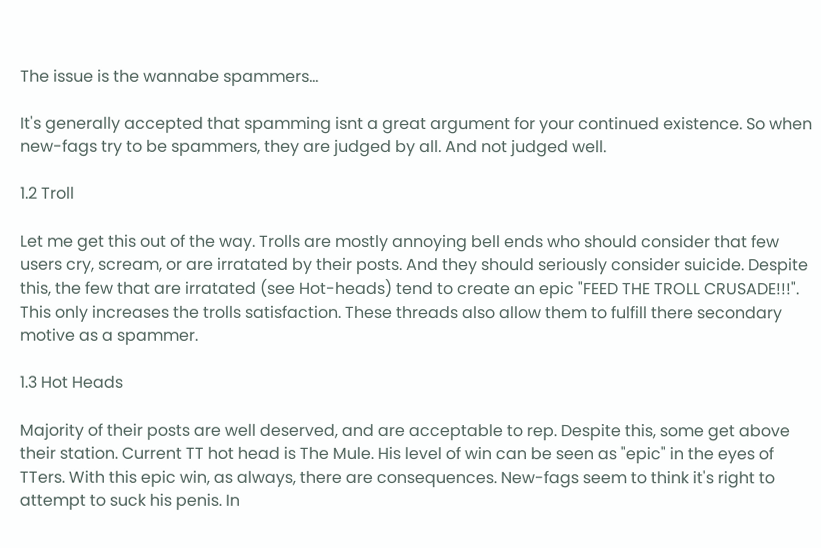The issue is the wannabe spammers…

It's generally accepted that spamming isnt a great argument for your continued existence. So when new-fags try to be spammers, they are judged by all. And not judged well.

1.2 Troll

Let me get this out of the way. Trolls are mostly annoying bell ends who should consider that few users cry, scream, or are irratated by their posts. And they should seriously consider suicide. Despite this, the few that are irratated (see Hot-heads) tend to create an epic "FEED THE TROLL CRUSADE!!!". This only increases the trolls satisfaction. These threads also allow them to fulfill there secondary motive as a spammer.

1.3 Hot Heads

Majority of their posts are well deserved, and are acceptable to rep. Despite this, some get above their station. Current TT hot head is The Mule. His level of win can be seen as "epic" in the eyes of TTers. With this epic win, as always, there are consequences. New-fags seem to think it's right to attempt to suck his penis. In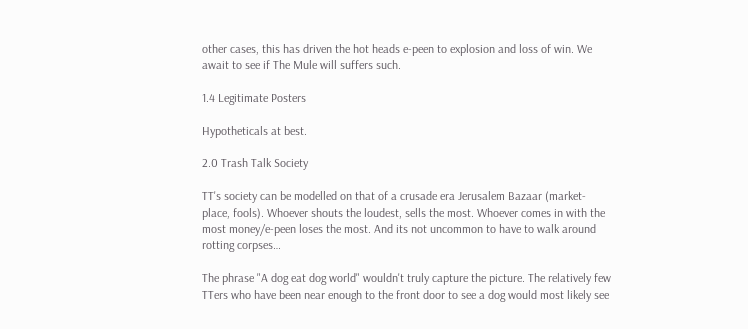other cases, this has driven the hot heads e-peen to explosion and loss of win. We await to see if The Mule will suffers such.

1.4 Legitimate Posters

Hypotheticals at best.

2.0 Trash Talk Society

TT's society can be modelled on that of a crusade era Jerusalem Bazaar (market-place, fools). Whoever shouts the loudest, sells the most. Whoever comes in with the most money/e-peen loses the most. And its not uncommon to have to walk around rotting corpses…

The phrase "A dog eat dog world" wouldn't truly capture the picture. The relatively few TTers who have been near enough to the front door to see a dog would most likely see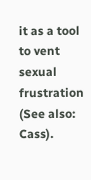it as a tool to vent sexual frustration (See also: Cass).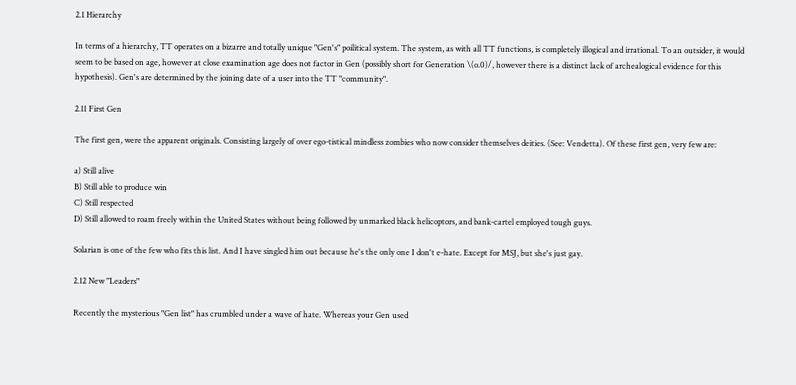2.1 Hierarchy

In terms of a hierarchy, TT operates on a bizarre and totally unique "Gen's" poilitical system. The system, as with all TT functions, is completely illogical and irrational. To an outsider, it would seem to be based on age, however at close examination age does not factor in Gen (possibly short for Generation \(o.0)/, however there is a distinct lack of archealogical evidence for this hypothesis). Gen's are determined by the joining date of a user into the TT "community".

2.11 First Gen

The first gen, were the apparent originals. Consisting largely of over ego-tistical mindless zombies who now consider themselves deities. (See: Vendetta). Of these first gen, very few are:

a) Still alive
B) Still able to produce win
C) Still respected
D) Still allowed to roam freely within the United States without being followed by unmarked black helicoptors, and bank-cartel employed tough guys.

Solarian is one of the few who fits this list. And I have singled him out because he's the only one I don't e-hate. Except for MSJ, but she's just gay.

2.12 New "Leaders"

Recently the mysterious "Gen list" has crumbled under a wave of hate. Whereas your Gen used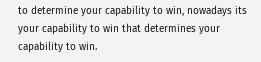to determine your capability to win, nowadays its your capability to win that determines your capability to win.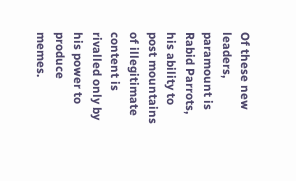Of these new leaders, paramount is Rabid Parrots, his ability to post mountains of illegitimate content is rivalled only by his power to produce memes.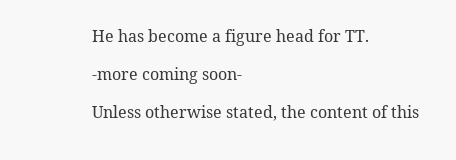He has become a figure head for TT.

-more coming soon-

Unless otherwise stated, the content of this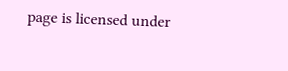page is licensed under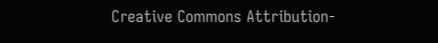Creative Commons Attribution-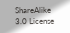ShareAlike 3.0 License